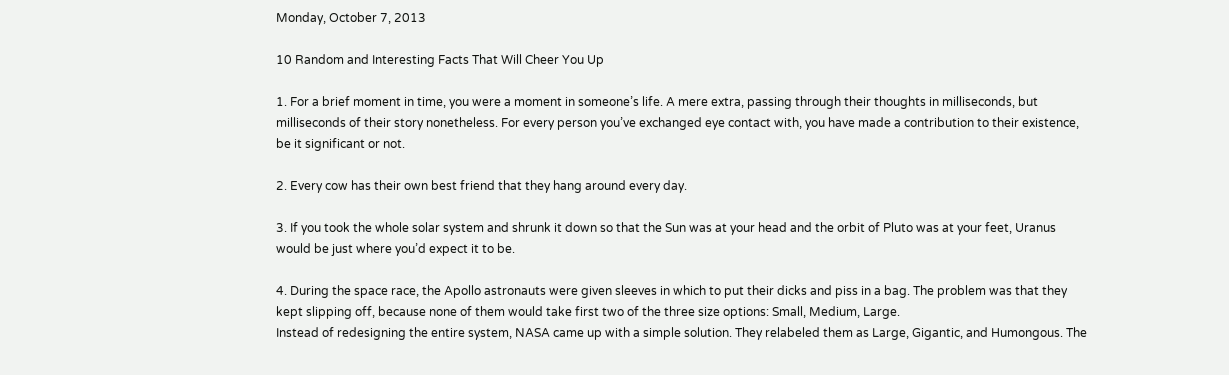Monday, October 7, 2013

10 Random and Interesting Facts That Will Cheer You Up

1. For a brief moment in time, you were a moment in someone’s life. A mere extra, passing through their thoughts in milliseconds, but milliseconds of their story nonetheless. For every person you’ve exchanged eye contact with, you have made a contribution to their existence, be it significant or not.

2. Every cow has their own best friend that they hang around every day.

3. If you took the whole solar system and shrunk it down so that the Sun was at your head and the orbit of Pluto was at your feet, Uranus would be just where you’d expect it to be.

4. During the space race, the Apollo astronauts were given sleeves in which to put their dicks and piss in a bag. The problem was that they kept slipping off, because none of them would take first two of the three size options: Small, Medium, Large.
Instead of redesigning the entire system, NASA came up with a simple solution. They relabeled them as Large, Gigantic, and Humongous. The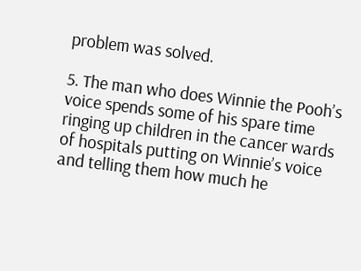problem was solved.

5. The man who does Winnie the Pooh’s voice spends some of his spare time ringing up children in the cancer wards of hospitals putting on Winnie’s voice and telling them how much he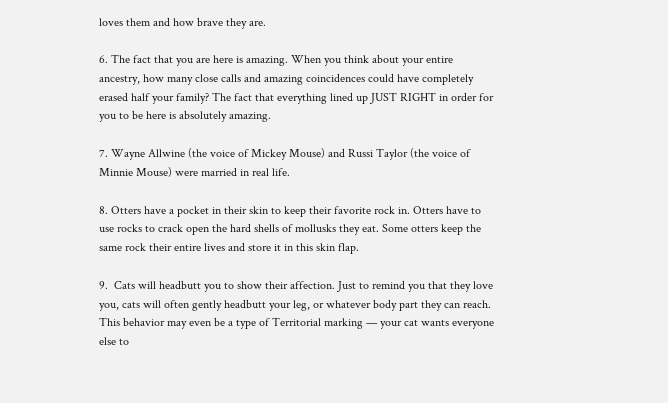loves them and how brave they are.

6. The fact that you are here is amazing. When you think about your entire ancestry, how many close calls and amazing coincidences could have completely erased half your family? The fact that everything lined up JUST RIGHT in order for you to be here is absolutely amazing.

7. Wayne Allwine (the voice of Mickey Mouse) and Russi Taylor (the voice of Minnie Mouse) were married in real life.

8. Otters have a pocket in their skin to keep their favorite rock in. Otters have to use rocks to crack open the hard shells of mollusks they eat. Some otters keep the same rock their entire lives and store it in this skin flap.

9.  Cats will headbutt you to show their affection. Just to remind you that they love you, cats will often gently headbutt your leg, or whatever body part they can reach. This behavior may even be a type of Territorial marking — your cat wants everyone else to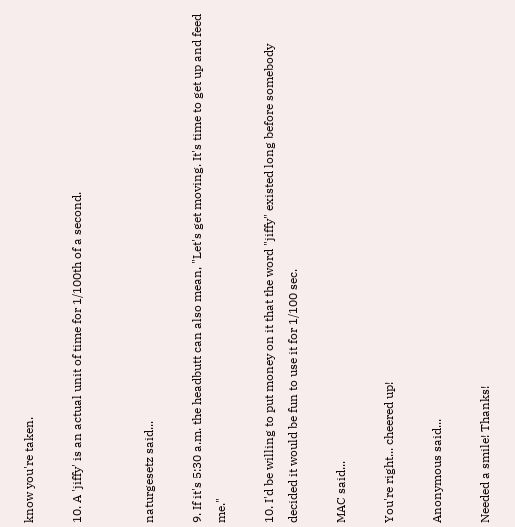know you're taken.

10. A 'jiffy' is an actual unit of time for 1/100th of a second.


naturgesetz said...

9. If it's 5:30 a.m. the headbutt can also mean, "Let's get moving. It's time to get up and feed me."

10. I'd be willing to put money on it that the word "jiffy" existed long before somebody decided it would be fun to use it for 1/100 sec.

MAC said...

You're right... cheered up!

Anonymous said...

Needed a smile! Thanks!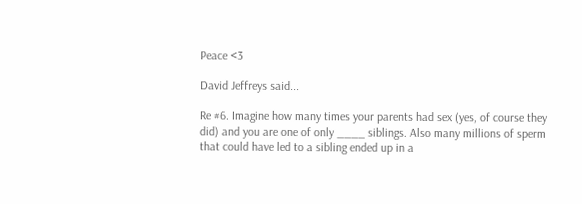Peace <3

David Jeffreys said...

Re #6. Imagine how many times your parents had sex (yes, of course they did) and you are one of only ____ siblings. Also many millions of sperm that could have led to a sibling ended up in a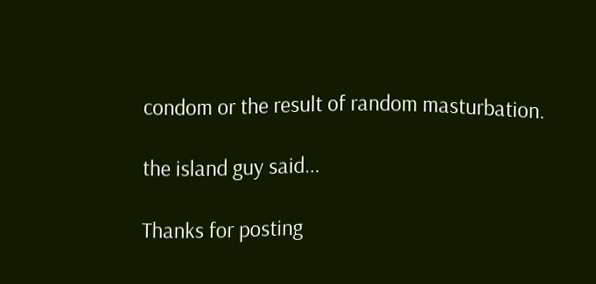condom or the result of random masturbation.

the island guy said...

Thanks for posting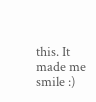this. It made me smile :)